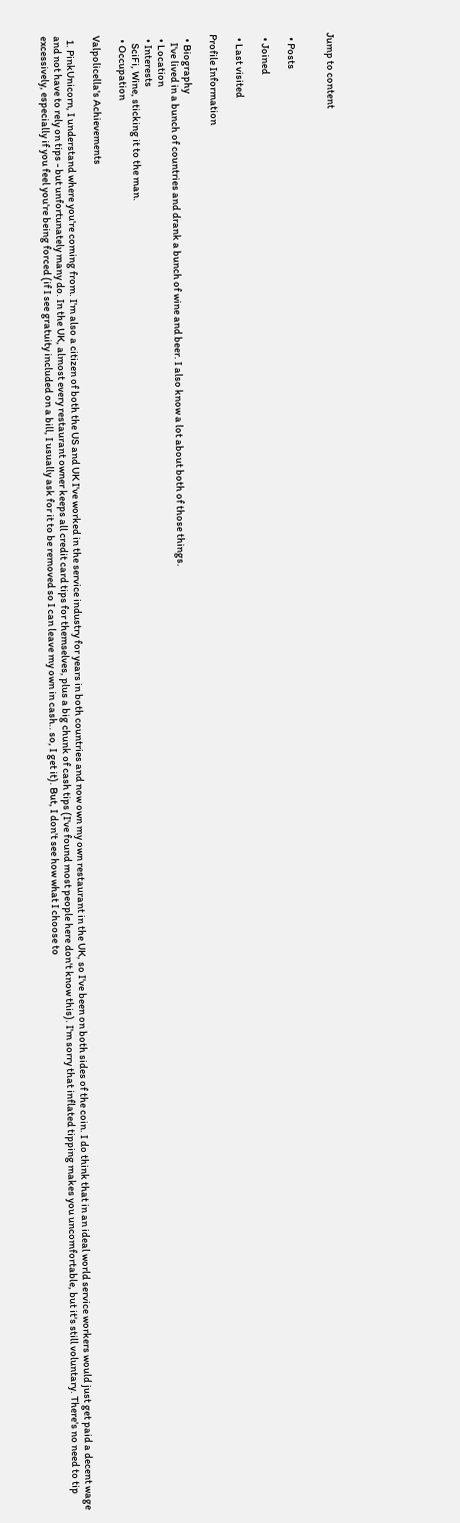Jump to content


  • Posts

  • Joined

  • Last visited

Profile Information

  • Biography
    I've lived in a bunch of countries and drank a bunch of wine and beer. I also know a lot about both of those things.
  • Location
  • Interests
    SciFi, Wine, sticking it to the man.
  • Occupation

Valpolicella's Achievements

  1. PinkUnicorn, I understand where you're coming from. I'm also a citizen of both the US and UK I've worked in the service industry for years in both countries and now own my own restaurant in the UK, so I've been on both sides of the coin. I do think that in an ideal world service workers would just get paid a decent wage and not have to rely on tips - but unfortunately many do. In the UK, almost every restaurant owner keeps all credit card tips for themselves, plus a big chunk of cash tips (I've found most people here don't know this). I'm sorry that inflated tipping makes you uncomfortable, but it's still voluntary. There's no need to tip excessively, especially if you feel you're being forced (if I see gratuity included on a bill, I usually ask for it to be removed so I can leave my own in cash.. so, I get it). But, I don't see how what I choose to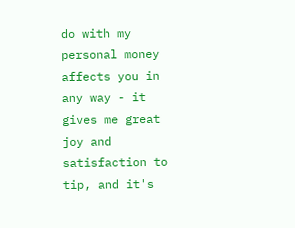do with my personal money affects you in any way - it gives me great joy and satisfaction to tip, and it's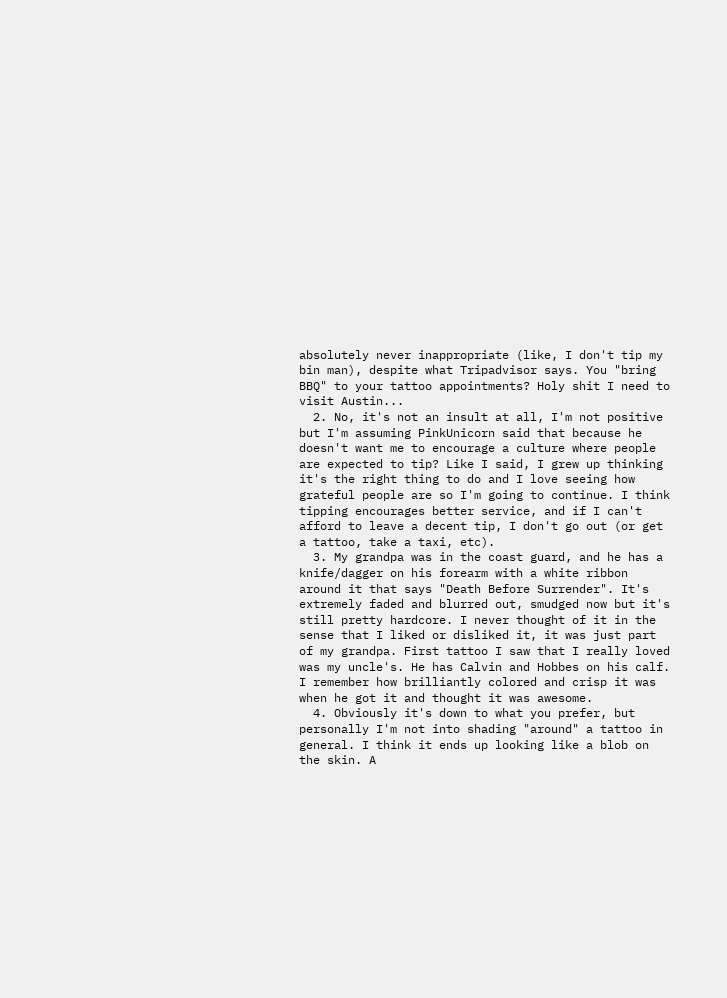absolutely never inappropriate (like, I don't tip my bin man), despite what Tripadvisor says. You "bring BBQ" to your tattoo appointments? Holy shit I need to visit Austin...
  2. No, it's not an insult at all, I'm not positive but I'm assuming PinkUnicorn said that because he doesn't want me to encourage a culture where people are expected to tip? Like I said, I grew up thinking it's the right thing to do and I love seeing how grateful people are so I'm going to continue. I think tipping encourages better service, and if I can't afford to leave a decent tip, I don't go out (or get a tattoo, take a taxi, etc).
  3. My grandpa was in the coast guard, and he has a knife/dagger on his forearm with a white ribbon around it that says "Death Before Surrender". It's extremely faded and blurred out, smudged now but it's still pretty hardcore. I never thought of it in the sense that I liked or disliked it, it was just part of my grandpa. First tattoo I saw that I really loved was my uncle's. He has Calvin and Hobbes on his calf. I remember how brilliantly colored and crisp it was when he got it and thought it was awesome.
  4. Obviously it's down to what you prefer, but personally I'm not into shading "around" a tattoo in general. I think it ends up looking like a blob on the skin. A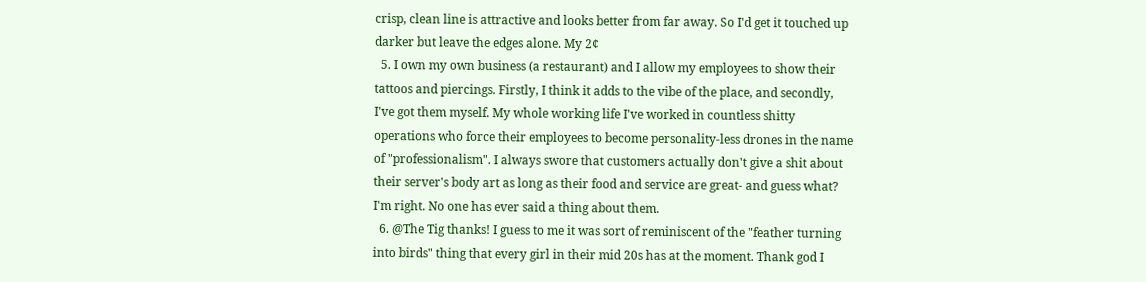crisp, clean line is attractive and looks better from far away. So I'd get it touched up darker but leave the edges alone. My 2¢
  5. I own my own business (a restaurant) and I allow my employees to show their tattoos and piercings. Firstly, I think it adds to the vibe of the place, and secondly, I've got them myself. My whole working life I've worked in countless shitty operations who force their employees to become personality-less drones in the name of "professionalism". I always swore that customers actually don't give a shit about their server's body art as long as their food and service are great- and guess what? I'm right. No one has ever said a thing about them.
  6. @The Tig thanks! I guess to me it was sort of reminiscent of the "feather turning into birds" thing that every girl in their mid 20s has at the moment. Thank god I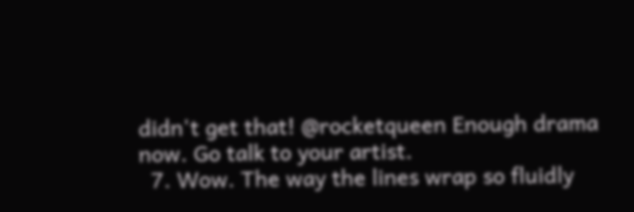didn't get that! @rocketqueen Enough drama now. Go talk to your artist.
  7. Wow. The way the lines wrap so fluidly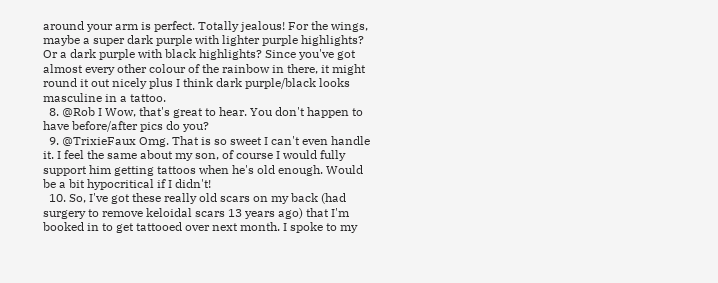around your arm is perfect. Totally jealous! For the wings, maybe a super dark purple with lighter purple highlights? Or a dark purple with black highlights? Since you've got almost every other colour of the rainbow in there, it might round it out nicely plus I think dark purple/black looks masculine in a tattoo.
  8. @Rob I Wow, that's great to hear. You don't happen to have before/after pics do you?
  9. @TrixieFaux Omg. That is so sweet I can't even handle it. I feel the same about my son, of course I would fully support him getting tattoos when he's old enough. Would be a bit hypocritical if I didn't!
  10. So, I've got these really old scars on my back (had surgery to remove keloidal scars 13 years ago) that I'm booked in to get tattooed over next month. I spoke to my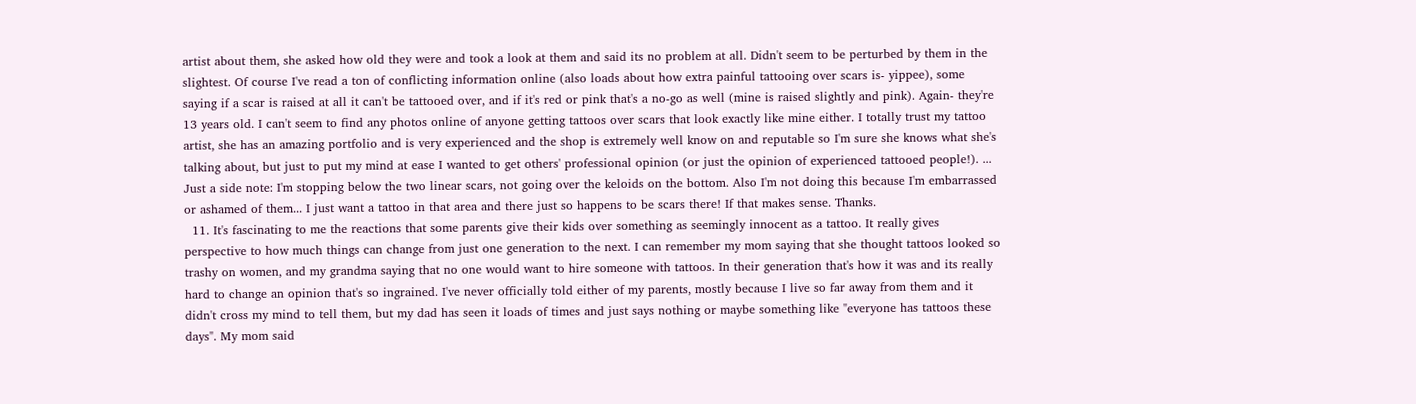artist about them, she asked how old they were and took a look at them and said its no problem at all. Didn't seem to be perturbed by them in the slightest. Of course I've read a ton of conflicting information online (also loads about how extra painful tattooing over scars is- yippee), some saying if a scar is raised at all it can't be tattooed over, and if it's red or pink that's a no-go as well (mine is raised slightly and pink). Again- they're 13 years old. I can't seem to find any photos online of anyone getting tattoos over scars that look exactly like mine either. I totally trust my tattoo artist, she has an amazing portfolio and is very experienced and the shop is extremely well know on and reputable so I'm sure she knows what she's talking about, but just to put my mind at ease I wanted to get others' professional opinion (or just the opinion of experienced tattooed people!). ... Just a side note: I'm stopping below the two linear scars, not going over the keloids on the bottom. Also I'm not doing this because I'm embarrassed or ashamed of them... I just want a tattoo in that area and there just so happens to be scars there! If that makes sense. Thanks.
  11. It's fascinating to me the reactions that some parents give their kids over something as seemingly innocent as a tattoo. It really gives perspective to how much things can change from just one generation to the next. I can remember my mom saying that she thought tattoos looked so trashy on women, and my grandma saying that no one would want to hire someone with tattoos. In their generation that's how it was and its really hard to change an opinion that's so ingrained. I've never officially told either of my parents, mostly because I live so far away from them and it didn't cross my mind to tell them, but my dad has seen it loads of times and just says nothing or maybe something like "everyone has tattoos these days". My mom said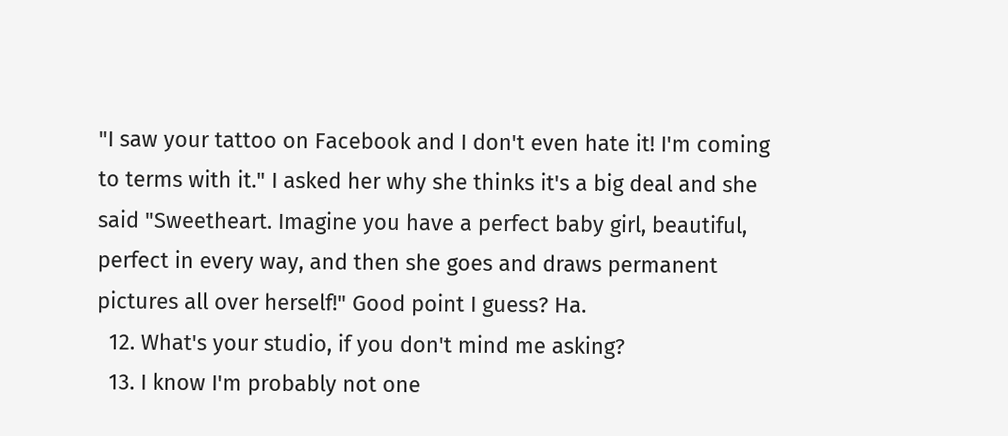"I saw your tattoo on Facebook and I don't even hate it! I'm coming to terms with it." I asked her why she thinks it's a big deal and she said "Sweetheart. Imagine you have a perfect baby girl, beautiful, perfect in every way, and then she goes and draws permanent pictures all over herself!" Good point I guess? Ha.
  12. What's your studio, if you don't mind me asking?
  13. I know I'm probably not one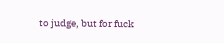to judge, but for fuck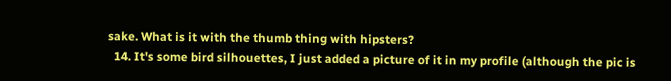sake. What is it with the thumb thing with hipsters?
  14. It's some bird silhouettes, I just added a picture of it in my profile (although the pic is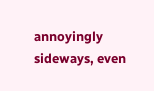annoyingly sideways, even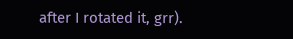after I rotated it, grr).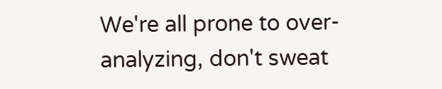We're all prone to over-analyzing, don't sweat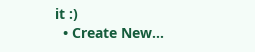it :)
  • Create New...